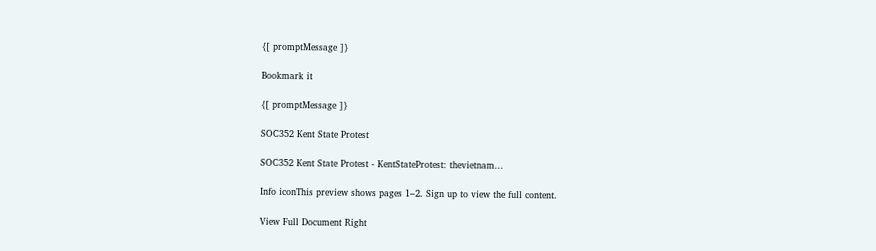{[ promptMessage ]}

Bookmark it

{[ promptMessage ]}

SOC352 Kent State Protest

SOC352 Kent State Protest - KentStateProtest: thevietnam...

Info iconThis preview shows pages 1–2. Sign up to view the full content.

View Full Document Right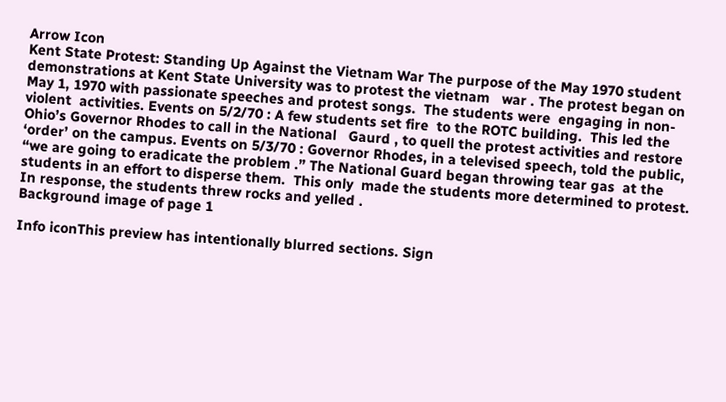Arrow Icon
Kent State Protest: Standing Up Against the Vietnam War The purpose of the May 1970 student demonstrations at Kent State University was to protest the vietnam   war . The protest began on May 1, 1970 with passionate speeches and protest songs.  The students were  engaging in non-violent  activities. Events on 5/2/70 : A few students set fire  to the ROTC building.  This led the Ohio’s Governor Rhodes to call in the National   Gaurd , to quell the protest activities and restore ‘order’ on the campus. Events on 5/3/70 : Governor Rhodes, in a televised speech, told the public, “we are going to eradicate the problem .” The National Guard began throwing tear gas  at the students in an effort to disperse them.  This only  made the students more determined to protest.  In response, the students threw rocks and yelled .
Background image of page 1

Info iconThis preview has intentionally blurred sections. Sign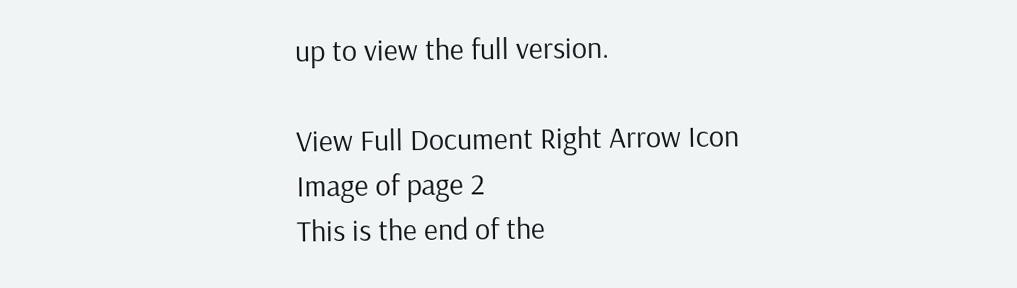up to view the full version.

View Full Document Right Arrow Icon
Image of page 2
This is the end of the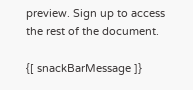preview. Sign up to access the rest of the document.

{[ snackBarMessage ]}